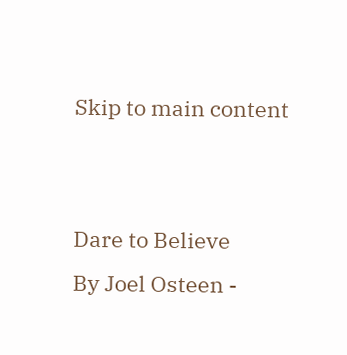Skip to main content


Dare to Believe
By Joel Osteen -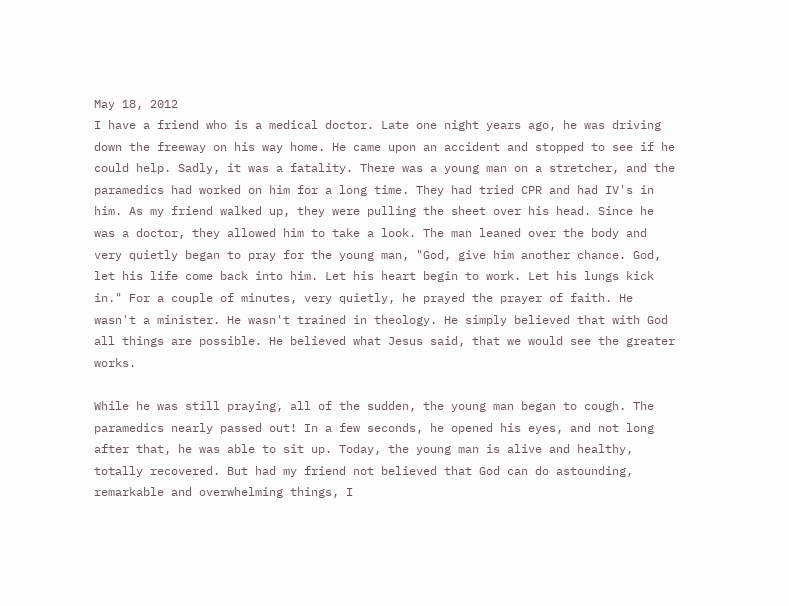May 18, 2012
I have a friend who is a medical doctor. Late one night years ago, he was driving down the freeway on his way home. He came upon an accident and stopped to see if he could help. Sadly, it was a fatality. There was a young man on a stretcher, and the paramedics had worked on him for a long time. They had tried CPR and had IV's in him. As my friend walked up, they were pulling the sheet over his head. Since he was a doctor, they allowed him to take a look. The man leaned over the body and very quietly began to pray for the young man, "God, give him another chance. God, let his life come back into him. Let his heart begin to work. Let his lungs kick in." For a couple of minutes, very quietly, he prayed the prayer of faith. He wasn't a minister. He wasn't trained in theology. He simply believed that with God all things are possible. He believed what Jesus said, that we would see the greater works.

While he was still praying, all of the sudden, the young man began to cough. The paramedics nearly passed out! In a few seconds, he opened his eyes, and not long after that, he was able to sit up. Today, the young man is alive and healthy, totally recovered. But had my friend not believed that God can do astounding, remarkable and overwhelming things, I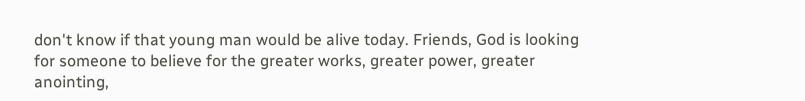don't know if that young man would be alive today. Friends, God is looking for someone to believe for the greater works, greater power, greater anointing,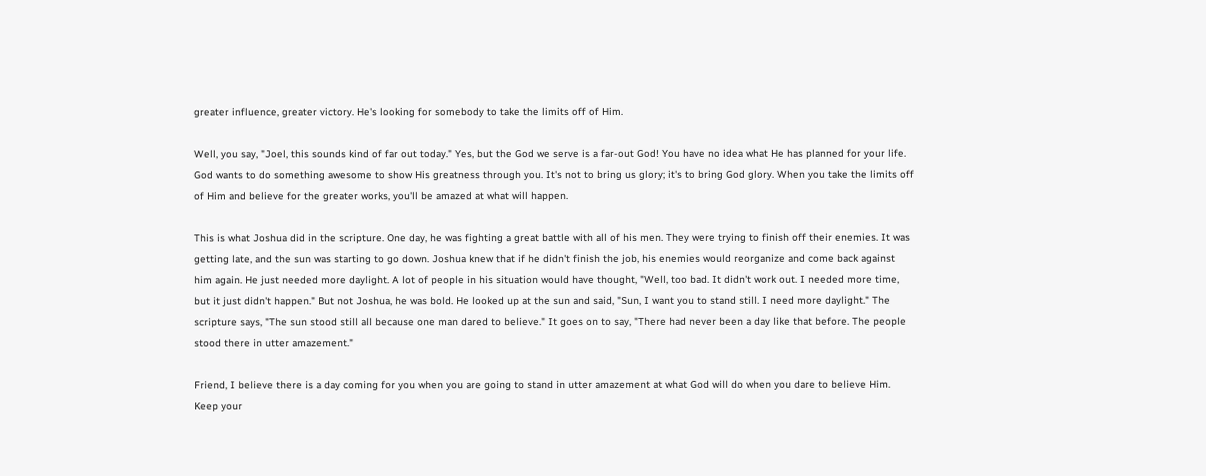greater influence, greater victory. He's looking for somebody to take the limits off of Him.

Well, you say, "Joel, this sounds kind of far out today." Yes, but the God we serve is a far-out God! You have no idea what He has planned for your life. God wants to do something awesome to show His greatness through you. It's not to bring us glory; it's to bring God glory. When you take the limits off of Him and believe for the greater works, you'll be amazed at what will happen.

This is what Joshua did in the scripture. One day, he was fighting a great battle with all of his men. They were trying to finish off their enemies. It was getting late, and the sun was starting to go down. Joshua knew that if he didn't finish the job, his enemies would reorganize and come back against him again. He just needed more daylight. A lot of people in his situation would have thought, "Well, too bad. It didn't work out. I needed more time, but it just didn't happen." But not Joshua, he was bold. He looked up at the sun and said, "Sun, I want you to stand still. I need more daylight." The scripture says, "The sun stood still all because one man dared to believe." It goes on to say, "There had never been a day like that before. The people stood there in utter amazement."

Friend, I believe there is a day coming for you when you are going to stand in utter amazement at what God will do when you dare to believe Him. Keep your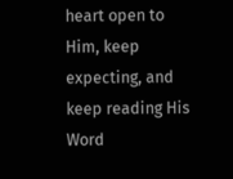heart open to Him, keep expecting, and keep reading His Word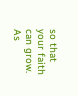so that your faith can grow. As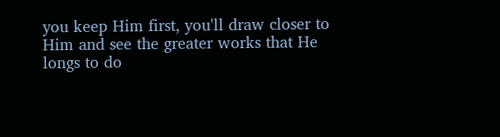you keep Him first, you'll draw closer to Him and see the greater works that He longs to do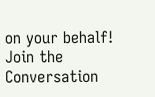on your behalf!
Join the Conversation